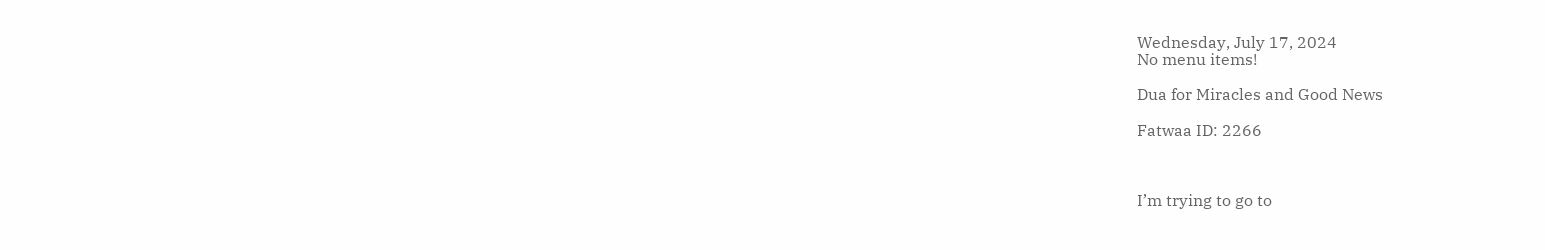Wednesday, July 17, 2024
No menu items!

Dua for Miracles and Good News

Fatwaa ID: 2266



I’m trying to go to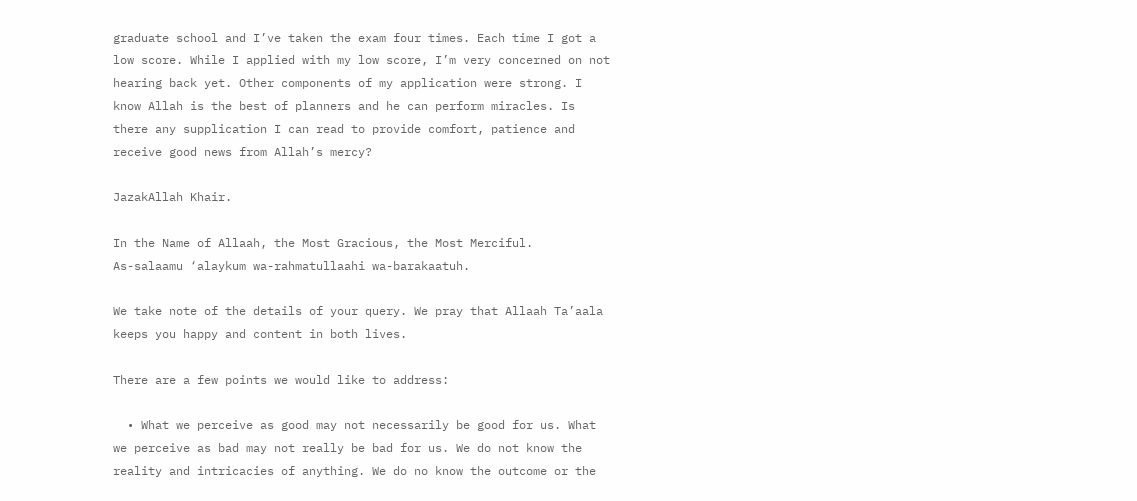graduate school and I’ve taken the exam four times. Each time I got a low score. While I applied with my low score, I’m very concerned on not hearing back yet. Other components of my application were strong. I know Allah is the best of planners and he can perform miracles. Is there any supplication I can read to provide comfort, patience and receive good news from Allah’s mercy?

JazakAllah Khair.

In the Name of Allaah, the Most Gracious, the Most Merciful.
As-salaamu ‘alaykum wa-rahmatullaahi wa-barakaatuh.

We take note of the details of your query. We pray that Allaah Ta’aala keeps you happy and content in both lives.

There are a few points we would like to address:

  • What we perceive as good may not necessarily be good for us. What we perceive as bad may not really be bad for us. We do not know the reality and intricacies of anything. We do no know the outcome or the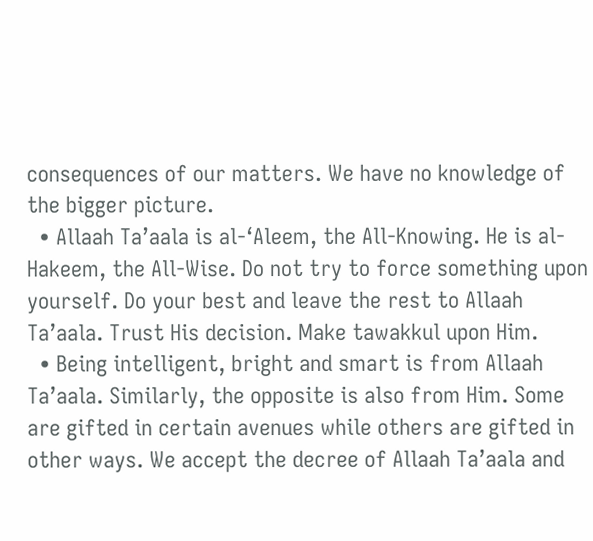consequences of our matters. We have no knowledge of the bigger picture.
  • Allaah Ta’aala is al-‘Aleem, the All-Knowing. He is al-Hakeem, the All-Wise. Do not try to force something upon yourself. Do your best and leave the rest to Allaah Ta’aala. Trust His decision. Make tawakkul upon Him.
  • Being intelligent, bright and smart is from Allaah Ta’aala. Similarly, the opposite is also from Him. Some are gifted in certain avenues while others are gifted in other ways. We accept the decree of Allaah Ta’aala and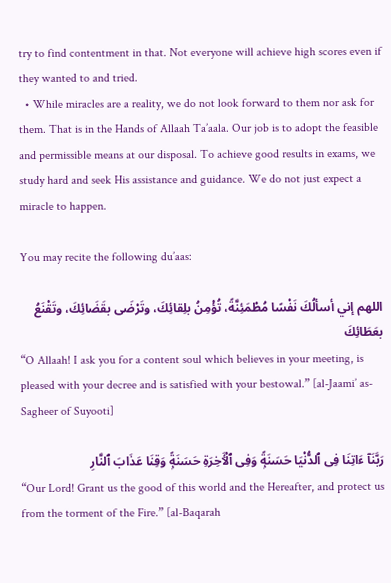try to find contentment in that. Not everyone will achieve high scores even if they wanted to and tried.
  • While miracles are a reality, we do not look forward to them nor ask for them. That is in the Hands of Allaah Ta’aala. Our job is to adopt the feasible and permissible means at our disposal. To achieve good results in exams, we study hard and seek His assistance and guidance. We do not just expect a miracle to happen.

You may recite the following du’aas:

اللهم إني أسألُكَ نَفْسًا مُطْمَئِنَّةً، تُؤْمِنُ بلِقائِكَ، وتَرْضَى بقَضَائِكَ، وتَقْنَعُ بعَطَائِكَ
“O Allaah! I ask you for a content soul which believes in your meeting, is pleased with your decree and is satisfied with your bestowal.” [al-Jaami’ as-Sagheer of Suyooti]

رَبَّنَآ ءَاتِنَا فِى ٱلدُّنْيَا حَسَنَةًۭ وَفِى ٱلْـَٔاخِرَةِ حَسَنَةًۭ وَقِنَا عَذَابَ ٱلنَّارِ
“Our Lord! Grant us the good of this world and the Hereafter, and protect us from the torment of the Fire.” [al-Baqarah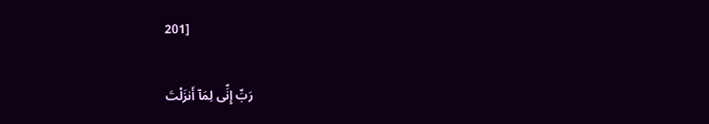201]

رَبِّ إِنِّى لِمَآ أَنزَلْتَ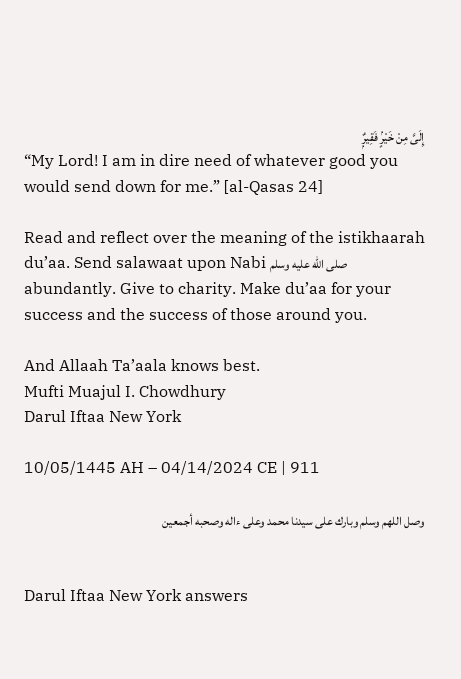إِلَىَّ مِنْ خَيْرٍۢ فَقِيرٌۭ
“My Lord! I am in dire need of whatever good you would send down for me.” [al-Qasas 24]

Read and reflect over the meaning of the istikhaarah du’aa. Send salawaat upon Nabi صلى الله عليه وسلم abundantly. Give to charity. Make du’aa for your success and the success of those around you.

And Allaah Ta’aala knows best.
Mufti Muajul I. Chowdhury
Darul Iftaa New York

10/05/1445 AH – 04/14/2024 CE | 911

وصل اللهم وسلم وبارك على سيدنا محمد وعلى ءاله وصحبه أجمعين


Darul Iftaa New York answers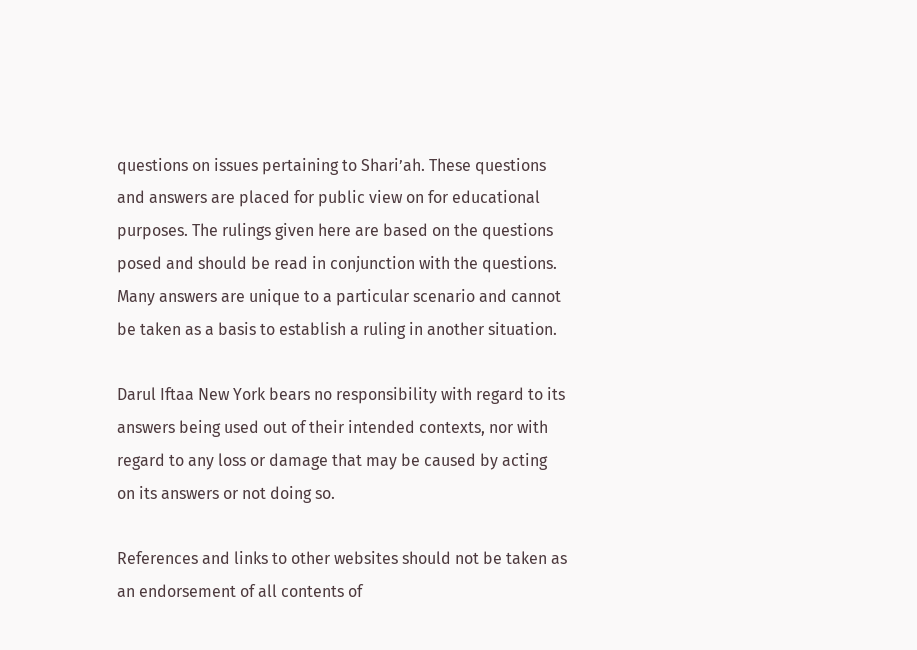questions on issues pertaining to Shari’ah. These questions and answers are placed for public view on for educational purposes. The rulings given here are based on the questions posed and should be read in conjunction with the questions. Many answers are unique to a particular scenario and cannot be taken as a basis to establish a ruling in another situation.

Darul Iftaa New York bears no responsibility with regard to its answers being used out of their intended contexts, nor with regard to any loss or damage that may be caused by acting on its answers or not doing so.

References and links to other websites should not be taken as an endorsement of all contents of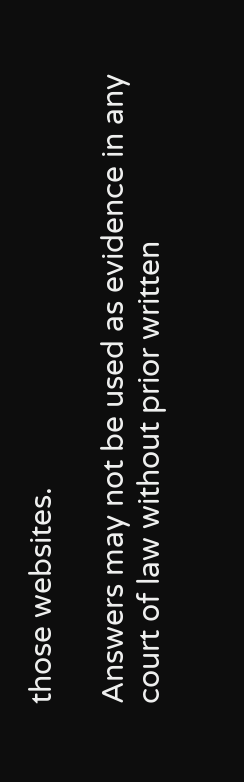those websites.

Answers may not be used as evidence in any court of law without prior written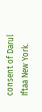consent of Darul Iftaa New York.